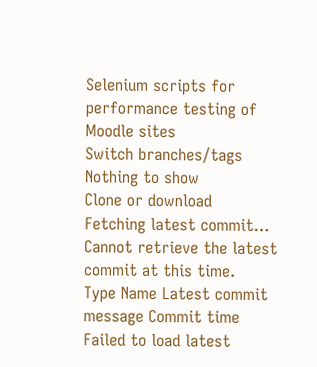Selenium scripts for performance testing of Moodle sites
Switch branches/tags
Nothing to show
Clone or download
Fetching latest commit…
Cannot retrieve the latest commit at this time.
Type Name Latest commit message Commit time
Failed to load latest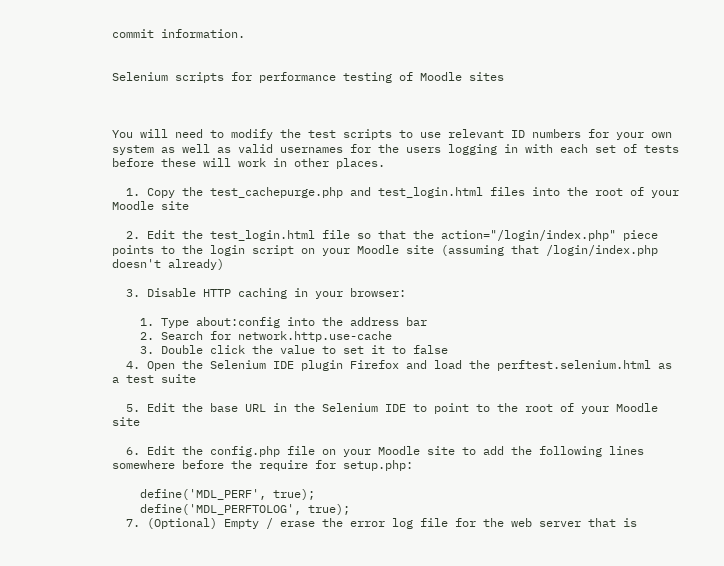commit information.


Selenium scripts for performance testing of Moodle sites



You will need to modify the test scripts to use relevant ID numbers for your own system as well as valid usernames for the users logging in with each set of tests before these will work in other places.

  1. Copy the test_cachepurge.php and test_login.html files into the root of your Moodle site

  2. Edit the test_login.html file so that the action="/login/index.php" piece points to the login script on your Moodle site (assuming that /login/index.php doesn't already)

  3. Disable HTTP caching in your browser:

    1. Type about:config into the address bar
    2. Search for network.http.use-cache
    3. Double click the value to set it to false
  4. Open the Selenium IDE plugin Firefox and load the perftest.selenium.html as a test suite

  5. Edit the base URL in the Selenium IDE to point to the root of your Moodle site

  6. Edit the config.php file on your Moodle site to add the following lines somewhere before the require for setup.php:

    define('MDL_PERF', true);
    define('MDL_PERFTOLOG', true);
  7. (Optional) Empty / erase the error log file for the web server that is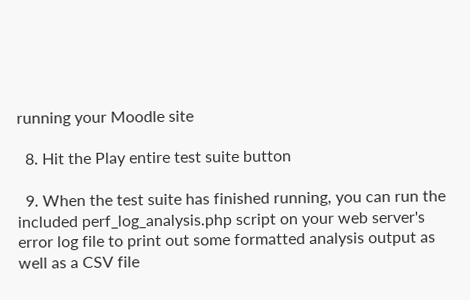running your Moodle site

  8. Hit the Play entire test suite button

  9. When the test suite has finished running, you can run the included perf_log_analysis.php script on your web server's error log file to print out some formatted analysis output as well as a CSV file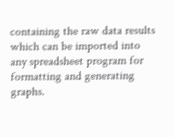containing the raw data results which can be imported into any spreadsheet program for formatting and generating graphs.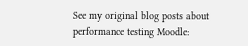See my original blog posts about performance testing Moodle: